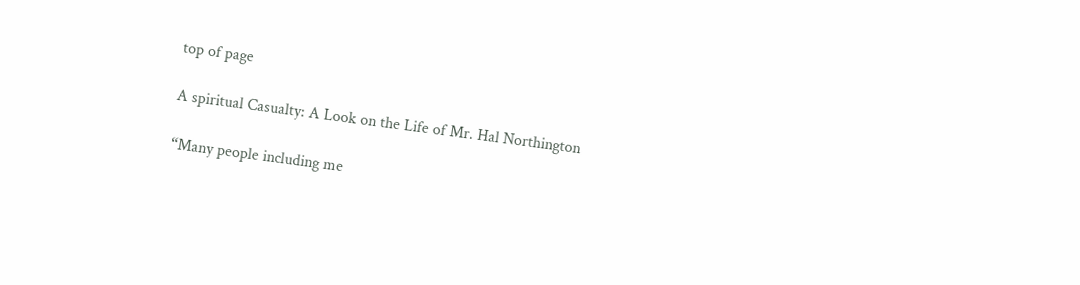top of page

A spiritual Casualty: A Look on the Life of Mr. Hal Northington

“Many people including me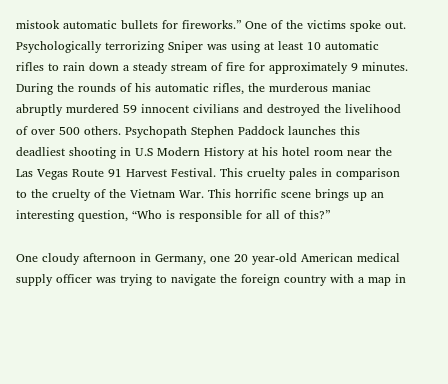mistook automatic bullets for fireworks.” One of the victims spoke out. Psychologically terrorizing Sniper was using at least 10 automatic rifles to rain down a steady stream of fire for approximately 9 minutes. During the rounds of his automatic rifles, the murderous maniac abruptly murdered 59 innocent civilians and destroyed the livelihood of over 500 others. Psychopath Stephen Paddock launches this deadliest shooting in U.S Modern History at his hotel room near the Las Vegas Route 91 Harvest Festival. This cruelty pales in comparison to the cruelty of the Vietnam War. This horrific scene brings up an interesting question, “Who is responsible for all of this?”

One cloudy afternoon in Germany, one 20 year-old American medical supply officer was trying to navigate the foreign country with a map in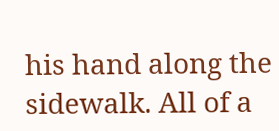his hand along the sidewalk. All of a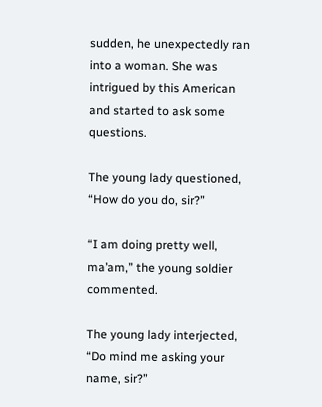sudden, he unexpectedly ran into a woman. She was intrigued by this American and started to ask some questions.

The young lady questioned, “How do you do, sir?”

“I am doing pretty well, ma’am,” the young soldier commented.

The young lady interjected, “Do mind me asking your name, sir?”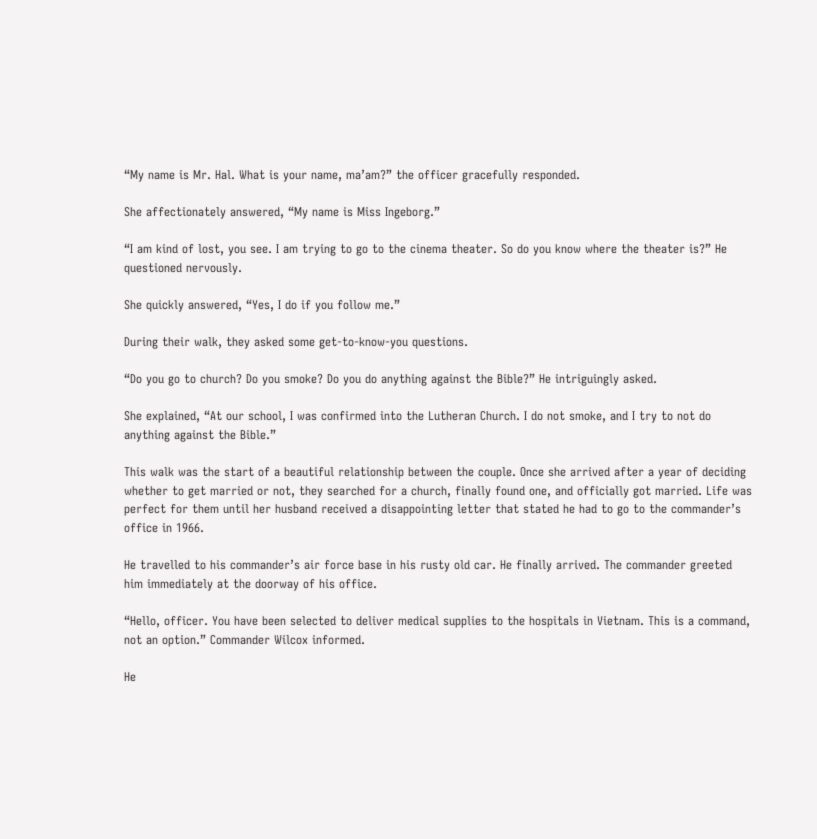“My name is Mr. Hal. What is your name, ma’am?” the officer gracefully responded.

She affectionately answered, “My name is Miss Ingeborg.”

“I am kind of lost, you see. I am trying to go to the cinema theater. So do you know where the theater is?” He questioned nervously.

She quickly answered, “Yes, I do if you follow me.”

During their walk, they asked some get-to-know-you questions.

“Do you go to church? Do you smoke? Do you do anything against the Bible?” He intriguingly asked.

She explained, “At our school, I was confirmed into the Lutheran Church. I do not smoke, and I try to not do anything against the Bible.”

This walk was the start of a beautiful relationship between the couple. Once she arrived after a year of deciding whether to get married or not, they searched for a church, finally found one, and officially got married. Life was perfect for them until her husband received a disappointing letter that stated he had to go to the commander’s office in 1966.

He travelled to his commander’s air force base in his rusty old car. He finally arrived. The commander greeted him immediately at the doorway of his office.

“Hello, officer. You have been selected to deliver medical supplies to the hospitals in Vietnam. This is a command, not an option.” Commander Wilcox informed.

He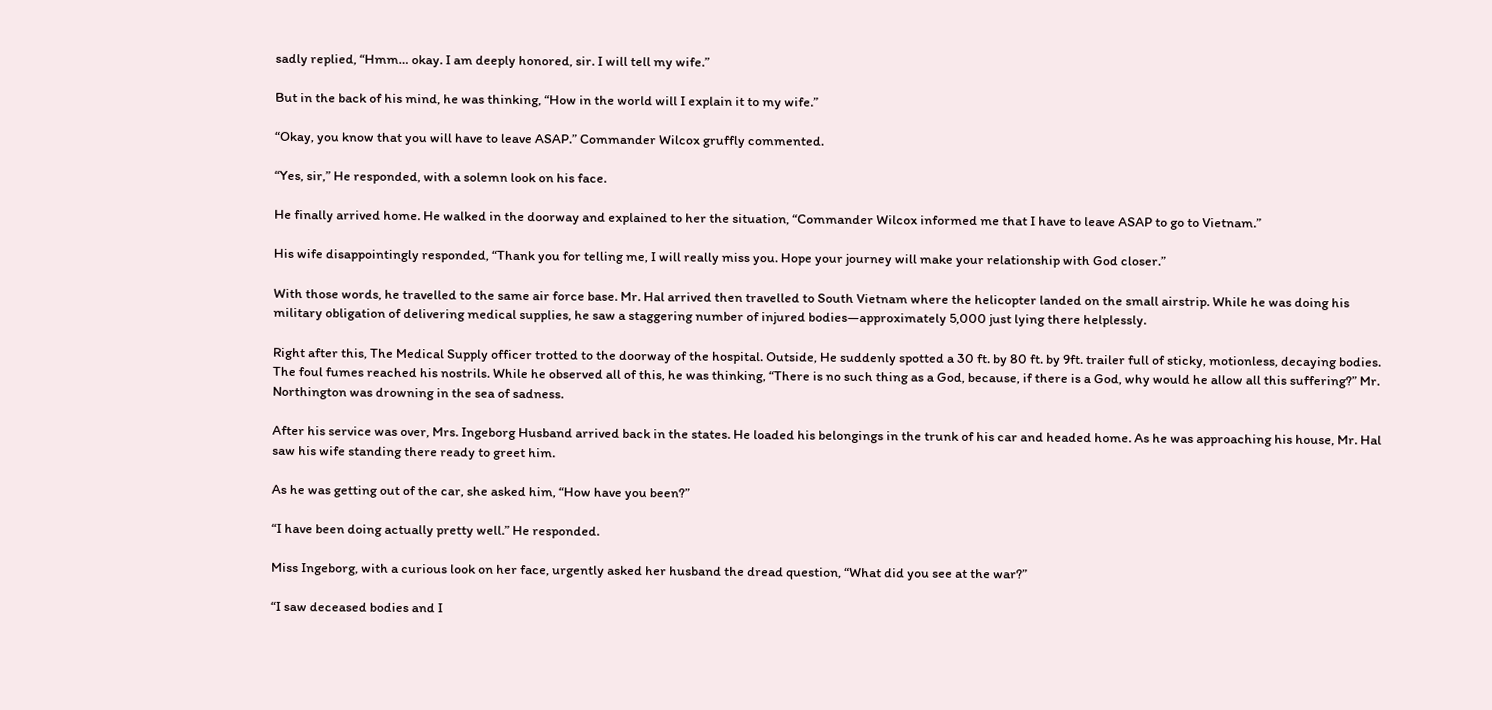sadly replied, “Hmm… okay. I am deeply honored, sir. I will tell my wife.”

But in the back of his mind, he was thinking, “How in the world will I explain it to my wife.”

“Okay, you know that you will have to leave ASAP.” Commander Wilcox gruffly commented.

“Yes, sir,” He responded, with a solemn look on his face.

He finally arrived home. He walked in the doorway and explained to her the situation, “Commander Wilcox informed me that I have to leave ASAP to go to Vietnam.”

His wife disappointingly responded, “Thank you for telling me, I will really miss you. Hope your journey will make your relationship with God closer.”

With those words, he travelled to the same air force base. Mr. Hal arrived then travelled to South Vietnam where the helicopter landed on the small airstrip. While he was doing his military obligation of delivering medical supplies, he saw a staggering number of injured bodies—approximately 5,000 just lying there helplessly.

Right after this, The Medical Supply officer trotted to the doorway of the hospital. Outside, He suddenly spotted a 30 ft. by 80 ft. by 9ft. trailer full of sticky, motionless, decaying bodies. The foul fumes reached his nostrils. While he observed all of this, he was thinking, “There is no such thing as a God, because, if there is a God, why would he allow all this suffering?” Mr. Northington was drowning in the sea of sadness.

After his service was over, Mrs. Ingeborg Husband arrived back in the states. He loaded his belongings in the trunk of his car and headed home. As he was approaching his house, Mr. Hal saw his wife standing there ready to greet him.

As he was getting out of the car, she asked him, “How have you been?”

“I have been doing actually pretty well.” He responded.

Miss Ingeborg, with a curious look on her face, urgently asked her husband the dread question, “What did you see at the war?”

“I saw deceased bodies and I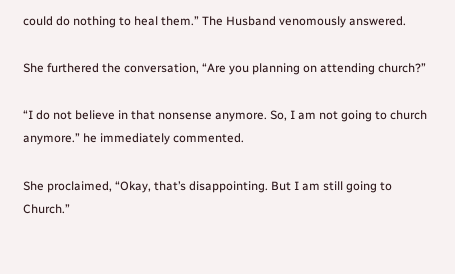could do nothing to heal them.” The Husband venomously answered.

She furthered the conversation, “Are you planning on attending church?”

“I do not believe in that nonsense anymore. So, I am not going to church anymore.” he immediately commented.

She proclaimed, “Okay, that’s disappointing. But I am still going to Church.”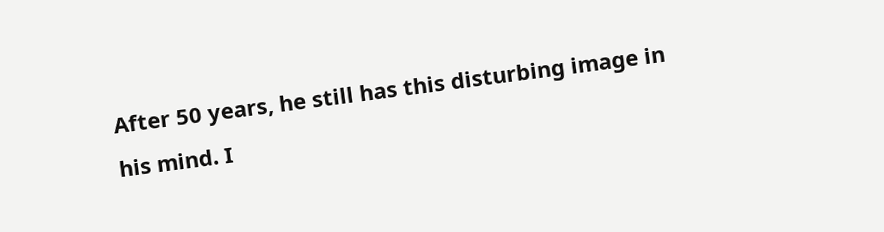After 50 years, he still has this disturbing image in his mind. I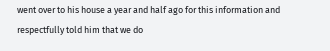went over to his house a year and half ago for this information and respectfully told him that we do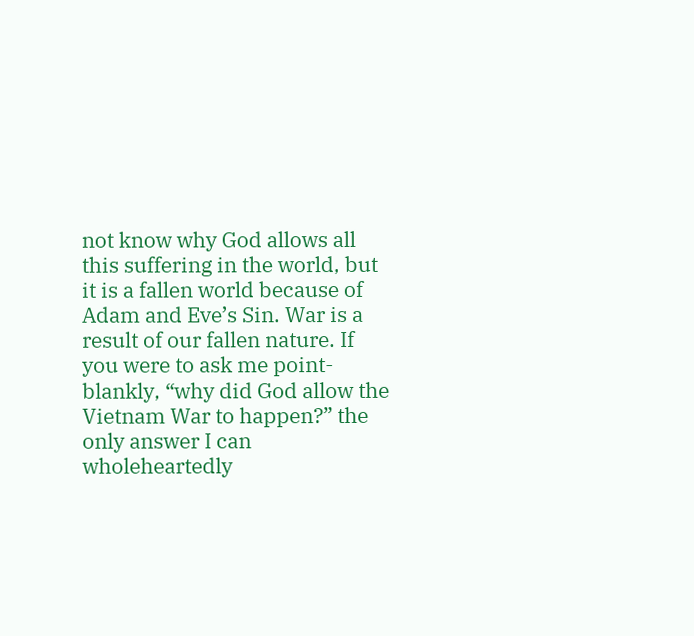not know why God allows all this suffering in the world, but it is a fallen world because of Adam and Eve’s Sin. War is a result of our fallen nature. If you were to ask me point-blankly, “why did God allow the Vietnam War to happen?” the only answer I can wholeheartedly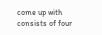come up with consists of four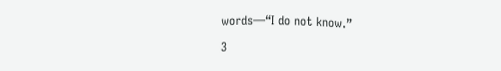words—“I do not know.”

3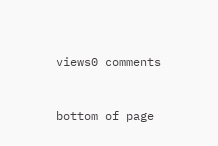views0 comments


bottom of page